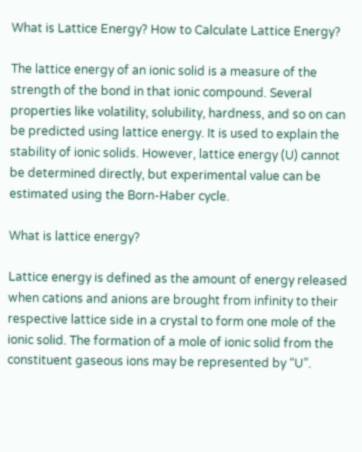What is Lattice Energy? How to Calculate Lattice Energy?

The lattice energy of an ionic solid is a measure of the strength of the bond in that ionic compound. Several properties like volatility, solubility, hardness, and so on can be predicted using lattice energy. It is used to explain the stability of ionic solids. However, lattice energy (U) cannot be determined directly, but experimental value can be estimated using the Born-Haber cycle.

What is lattice energy?

Lattice energy is defined as the amount of energy released when cations and anions are brought from infinity to their respective lattice side in a crystal to form one mole of the ionic solid. The formation of a mole of ionic solid from the constituent gaseous ions may be represented by “U”.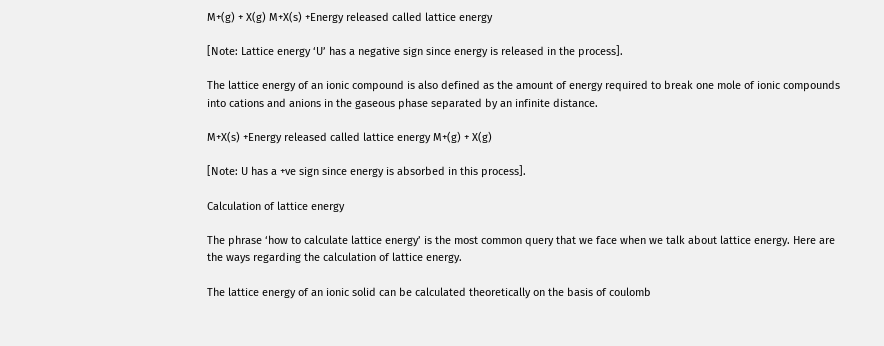M+(g) + X(g) M+X(s) +Energy released called lattice energy

[Note: Lattice energy ‘U’ has a negative sign since energy is released in the process].

The lattice energy of an ionic compound is also defined as the amount of energy required to break one mole of ionic compounds into cations and anions in the gaseous phase separated by an infinite distance.

M+X(s) +Energy released called lattice energy M+(g) + X(g)

[Note: U has a +ve sign since energy is absorbed in this process].

Calculation of lattice energy

The phrase ‘how to calculate lattice energy’ is the most common query that we face when we talk about lattice energy. Here are the ways regarding the calculation of lattice energy.

The lattice energy of an ionic solid can be calculated theoretically on the basis of coulomb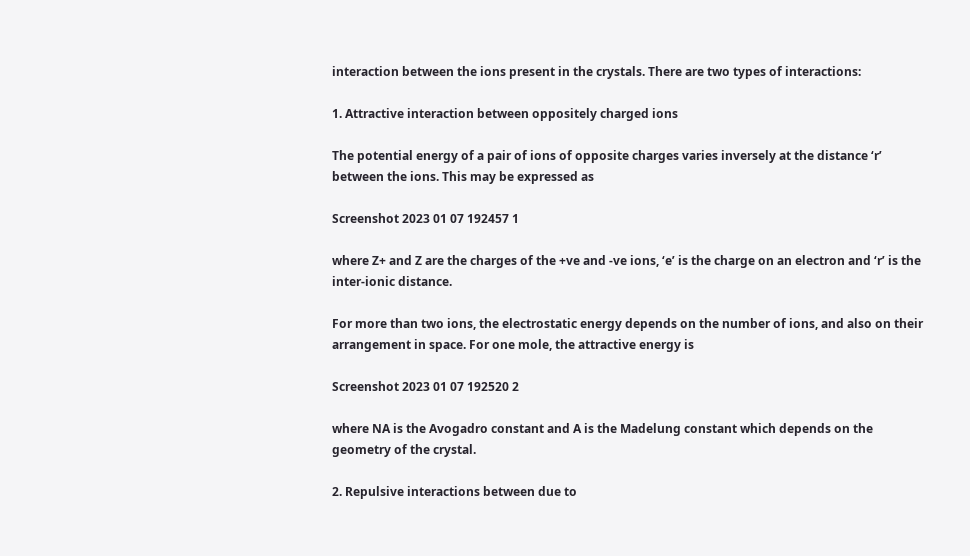interaction between the ions present in the crystals. There are two types of interactions:

1. Attractive interaction between oppositely charged ions

The potential energy of a pair of ions of opposite charges varies inversely at the distance ‘r’ between the ions. This may be expressed as

Screenshot 2023 01 07 192457 1

where Z+ and Z are the charges of the +ve and -ve ions, ‘e’ is the charge on an electron and ‘r’ is the inter-ionic distance.

For more than two ions, the electrostatic energy depends on the number of ions, and also on their arrangement in space. For one mole, the attractive energy is

Screenshot 2023 01 07 192520 2

where NA is the Avogadro constant and A is the Madelung constant which depends on the geometry of the crystal.

2. Repulsive interactions between due to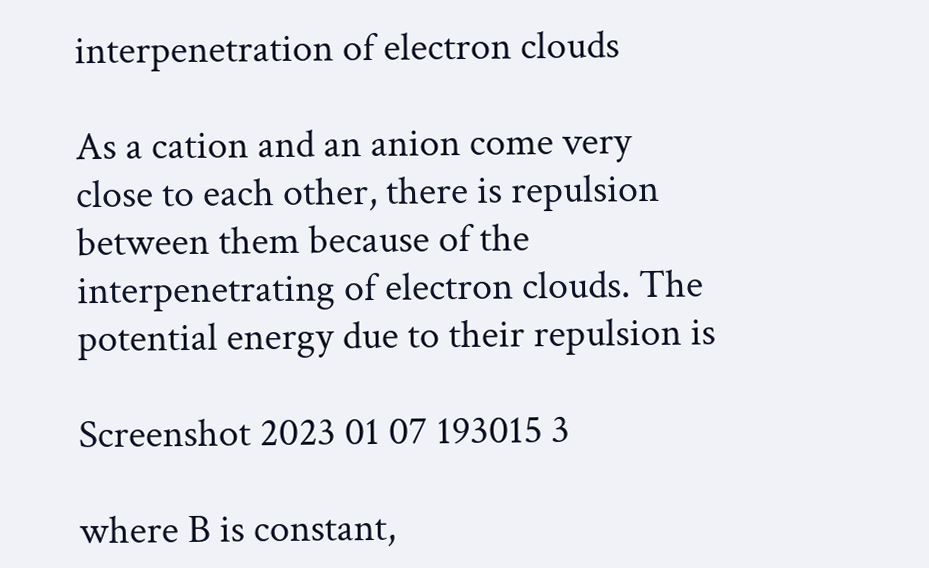interpenetration of electron clouds

As a cation and an anion come very close to each other, there is repulsion between them because of the interpenetrating of electron clouds. The potential energy due to their repulsion is

Screenshot 2023 01 07 193015 3

where B is constant,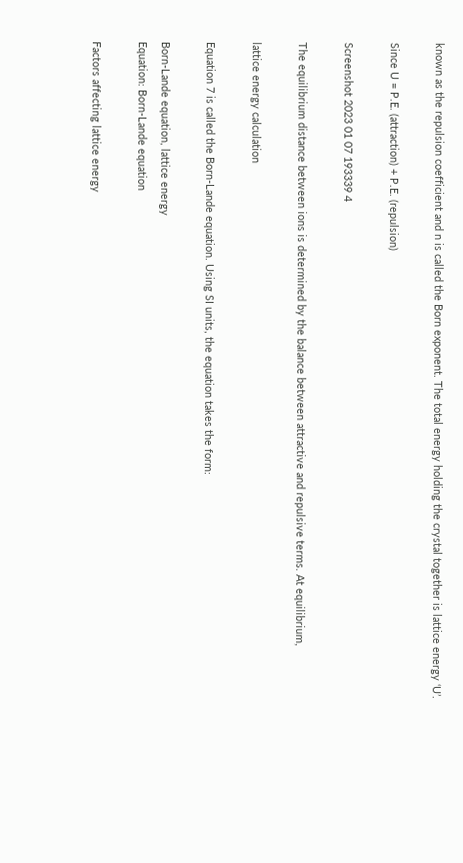known as the repulsion coefficient and n is called the Born exponent. The total energy holding the crystal together is lattice energy ‘U’.

Since U = P.E. (attraction) + P.E. (repulsion)

Screenshot 2023 01 07 193339 4

The equilibrium distance between ions is determined by the balance between attractive and repulsive terms. At equilibrium,

lattice energy calculation

Equation 7 is called the Born-Lande equation. Using SI units, the equation takes the form:

Born-Lande equation, lattice energy
Equation: Born-Lande equation

Factors affecting lattice energy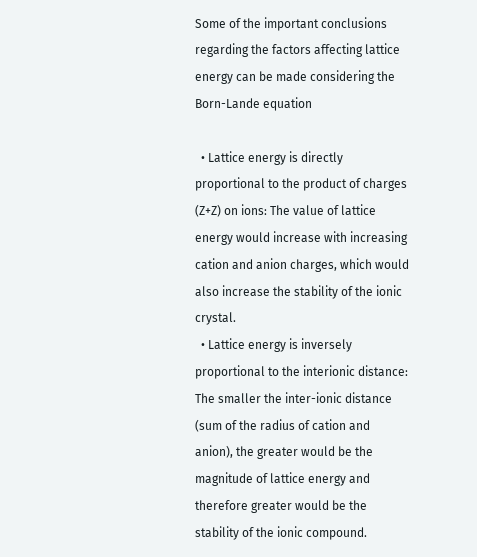Some of the important conclusions regarding the factors affecting lattice energy can be made considering the Born-Lande equation

  • Lattice energy is directly proportional to the product of charges (Z+Z) on ions: The value of lattice energy would increase with increasing cation and anion charges, which would also increase the stability of the ionic crystal.
  • Lattice energy is inversely proportional to the interionic distance: The smaller the inter-ionic distance (sum of the radius of cation and anion), the greater would be the magnitude of lattice energy and therefore greater would be the stability of the ionic compound.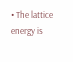• The lattice energy is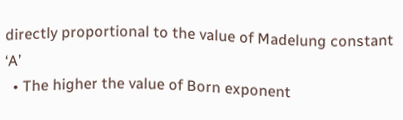directly proportional to the value of Madelung constant ‘A’
  • The higher the value of Born exponent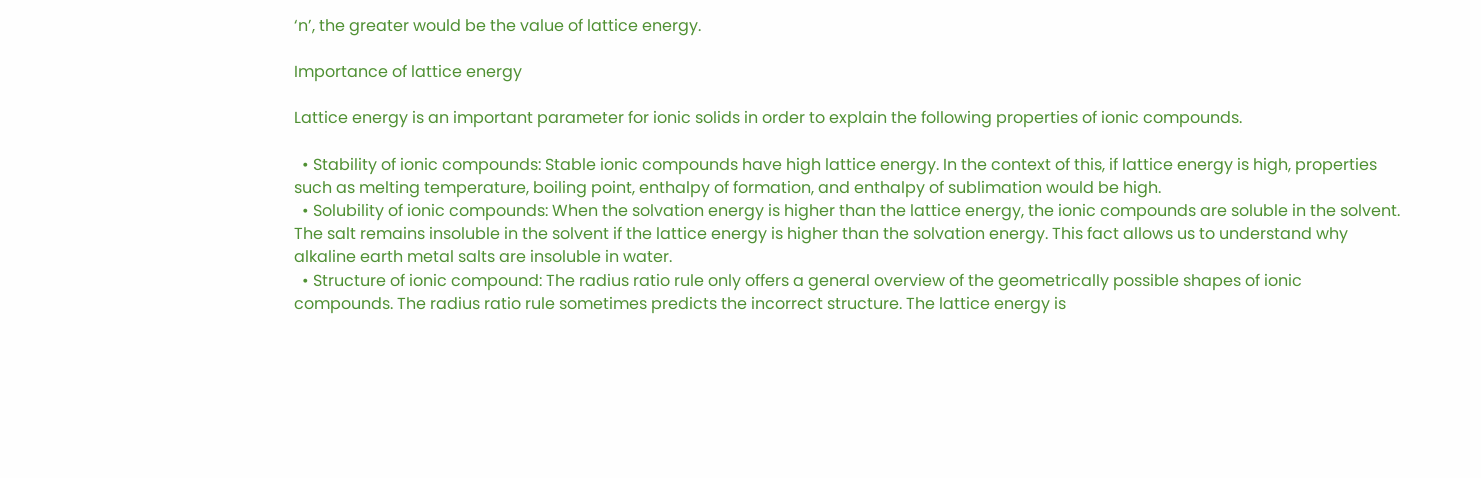‘n’, the greater would be the value of lattice energy.

Importance of lattice energy

Lattice energy is an important parameter for ionic solids in order to explain the following properties of ionic compounds.

  • Stability of ionic compounds: Stable ionic compounds have high lattice energy. In the context of this, if lattice energy is high, properties such as melting temperature, boiling point, enthalpy of formation, and enthalpy of sublimation would be high.
  • Solubility of ionic compounds: When the solvation energy is higher than the lattice energy, the ionic compounds are soluble in the solvent. The salt remains insoluble in the solvent if the lattice energy is higher than the solvation energy. This fact allows us to understand why alkaline earth metal salts are insoluble in water.
  • Structure of ionic compound: The radius ratio rule only offers a general overview of the geometrically possible shapes of ionic compounds. The radius ratio rule sometimes predicts the incorrect structure. The lattice energy is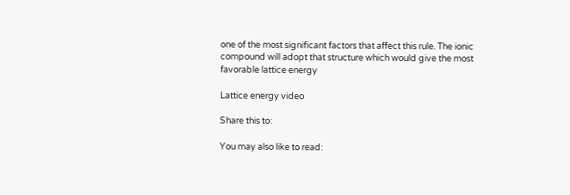one of the most significant factors that affect this rule. The ionic compound will adopt that structure which would give the most favorable lattice energy

Lattice energy video

Share this to:

You may also like to read: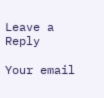Leave a Reply

Your email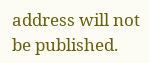address will not be published.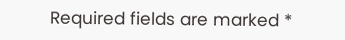Required fields are marked *